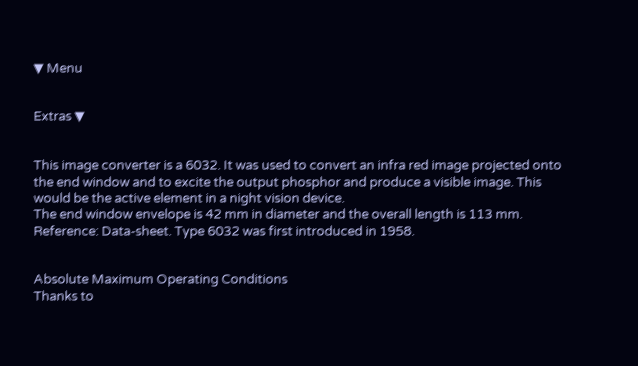▼ Menu


Extras ▼


This image converter is a 6032. It was used to convert an infra red image projected onto the end window and to excite the output phosphor and produce a visible image. This would be the active element in a night vision device.
The end window envelope is 42 mm in diameter and the overall length is 113 mm.
Reference: Data-sheet. Type 6032 was first introduced in 1958.


Absolute Maximum Operating Conditions
Thanks to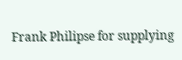Frank Philipse for supplying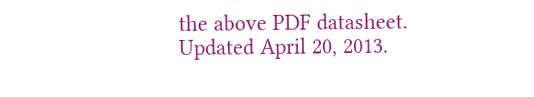the above PDF datasheet.
Updated April 20, 2013.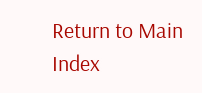Return to Main Index